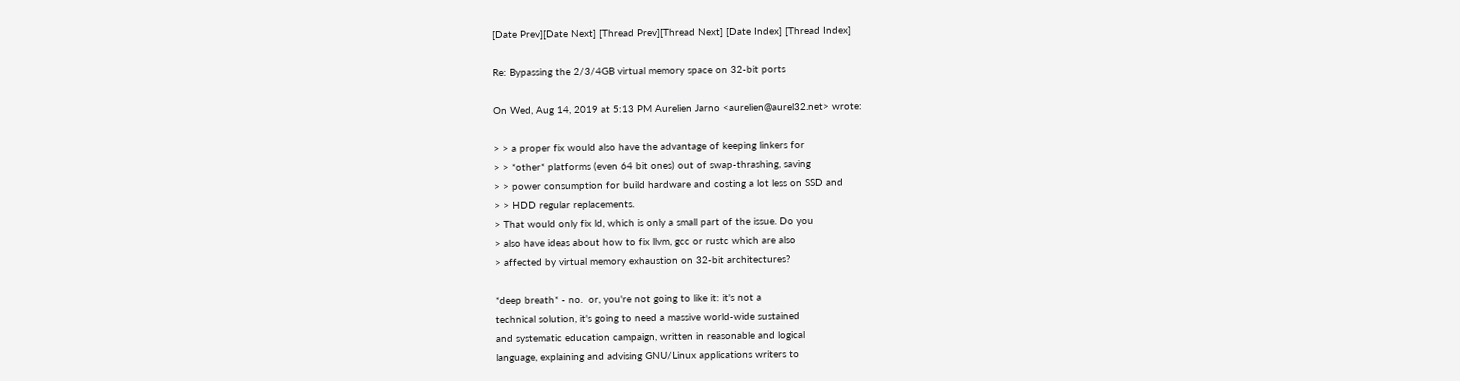[Date Prev][Date Next] [Thread Prev][Thread Next] [Date Index] [Thread Index]

Re: Bypassing the 2/3/4GB virtual memory space on 32-bit ports

On Wed, Aug 14, 2019 at 5:13 PM Aurelien Jarno <aurelien@aurel32.net> wrote:

> > a proper fix would also have the advantage of keeping linkers for
> > *other* platforms (even 64 bit ones) out of swap-thrashing, saving
> > power consumption for build hardware and costing a lot less on SSD and
> > HDD regular replacements.
> That would only fix ld, which is only a small part of the issue. Do you
> also have ideas about how to fix llvm, gcc or rustc which are also
> affected by virtual memory exhaustion on 32-bit architectures?

*deep breath* - no.  or, you're not going to like it: it's not a
technical solution, it's going to need a massive world-wide sustained
and systematic education campaign, written in reasonable and logical
language, explaining and advising GNU/Linux applications writers to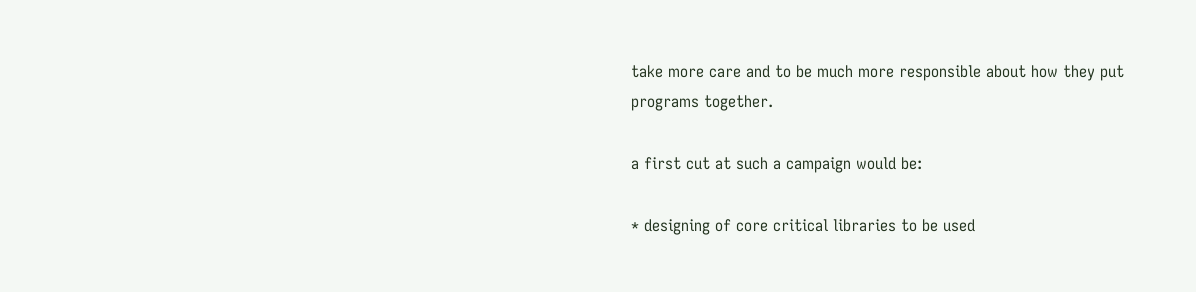take more care and to be much more responsible about how they put
programs together.

a first cut at such a campaign would be:

* designing of core critical libraries to be used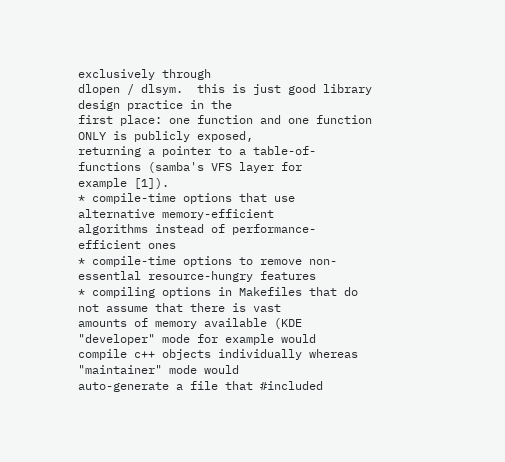exclusively through
dlopen / dlsym.  this is just good library design practice in the
first place: one function and one function ONLY is publicly exposed,
returning a pointer to a table-of-functions (samba's VFS layer for
example [1]).
* compile-time options that use alternative memory-efficient
algorithms instead of performance-efficient ones
* compile-time options to remove non-essentlal resource-hungry features
* compiling options in Makefiles that do not assume that there is vast
amounts of memory available (KDE "developer" mode for example would
compile c++ objects individually whereas "maintainer" mode would
auto-generate a file that #included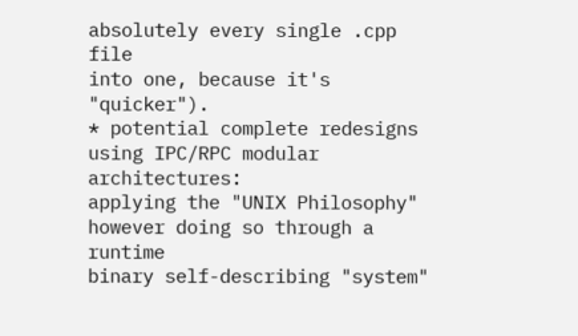absolutely every single .cpp file
into one, because it's "quicker").
* potential complete redesigns using IPC/RPC modular architectures:
applying the "UNIX Philosophy" however doing so through a runtime
binary self-describing "system"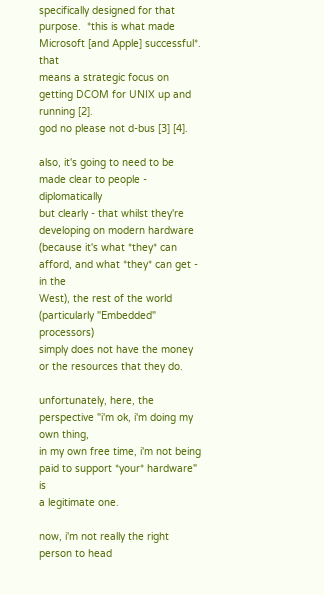specifically designed for that
purpose.  *this is what made Microsoft [and Apple] successful*.  that
means a strategic focus on getting DCOM for UNIX up and running [2].
god no please not d-bus [3] [4].

also, it's going to need to be made clear to people - diplomatically
but clearly - that whilst they're developing on modern hardware
(because it's what *they* can afford, and what *they* can get - in the
West), the rest of the world (particularly "Embedded" processors)
simply does not have the money or the resources that they do.

unfortunately, here, the perspective "i'm ok, i'm doing my own thing,
in my own free time, i'm not being paid to support *your* hardware" is
a legitimate one.

now, i'm not really the right person to head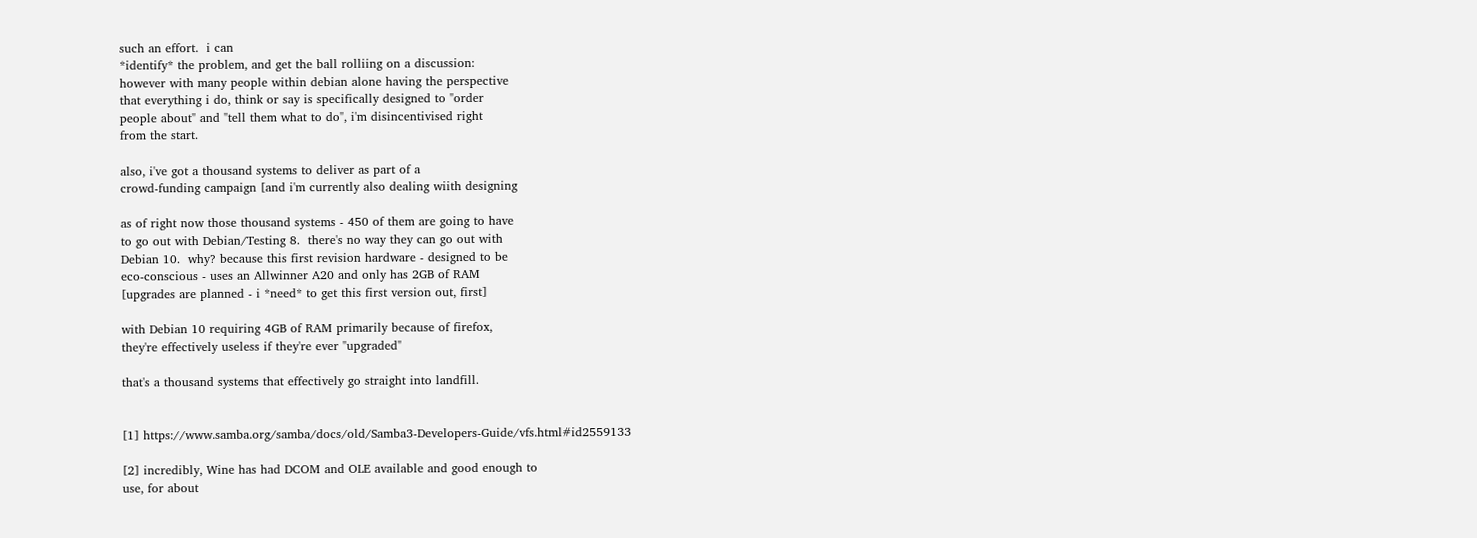such an effort.  i can
*identify* the problem, and get the ball rolliing on a discussion:
however with many people within debian alone having the perspective
that everything i do, think or say is specifically designed to "order
people about" and "tell them what to do", i'm disincentivised right
from the start.

also, i've got a thousand systems to deliver as part of a
crowd-funding campaign [and i'm currently also dealing wiith designing

as of right now those thousand systems - 450 of them are going to have
to go out with Debian/Testing 8.  there's no way they can go out with
Debian 10.  why? because this first revision hardware - designed to be
eco-conscious - uses an Allwinner A20 and only has 2GB of RAM
[upgrades are planned - i *need* to get this first version out, first]

with Debian 10 requiring 4GB of RAM primarily because of firefox,
they're effectively useless if they're ever "upgraded"

that's a thousand systems that effectively go straight into landfill.


[1] https://www.samba.org/samba/docs/old/Samba3-Developers-Guide/vfs.html#id2559133

[2] incredibly, Wine has had DCOM and OLE available and good enough to
use, for about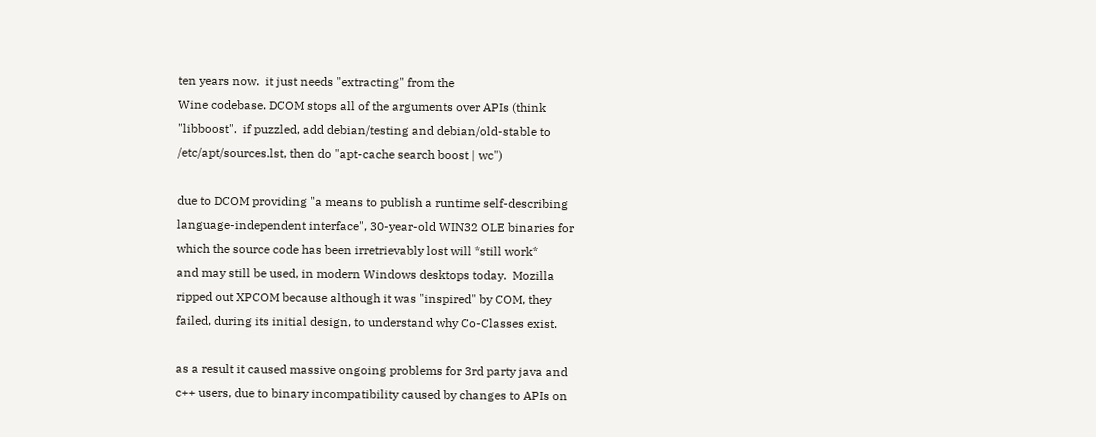ten years now.  it just needs "extracting" from the
Wine codebase. DCOM stops all of the arguments over APIs (think
"libboost".  if puzzled, add debian/testing and debian/old-stable to
/etc/apt/sources.lst, then do "apt-cache search boost | wc")

due to DCOM providing "a means to publish a runtime self-describing
language-independent interface", 30-year-old WIN32 OLE binaries for
which the source code has been irretrievably lost will *still work*
and may still be used, in modern Windows desktops today.  Mozilla
ripped out XPCOM because although it was "inspired" by COM, they
failed, during its initial design, to understand why Co-Classes exist.

as a result it caused massive ongoing problems for 3rd party java and
c++ users, due to binary incompatibility caused by changes to APIs on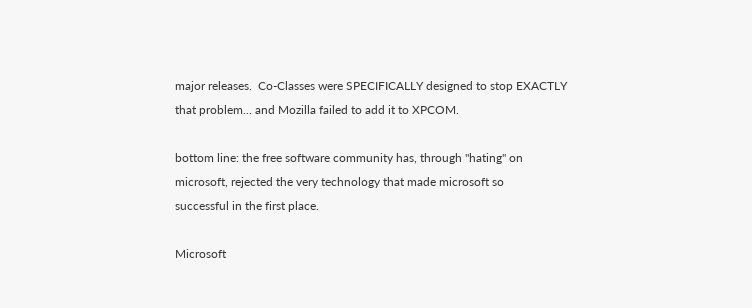major releases.  Co-Classes were SPECIFICALLY designed to stop EXACTLY
that problem... and Mozilla failed to add it to XPCOM.

bottom line: the free software community has, through "hating" on
microsoft, rejected the very technology that made microsoft so
successful in the first place.

Microsoft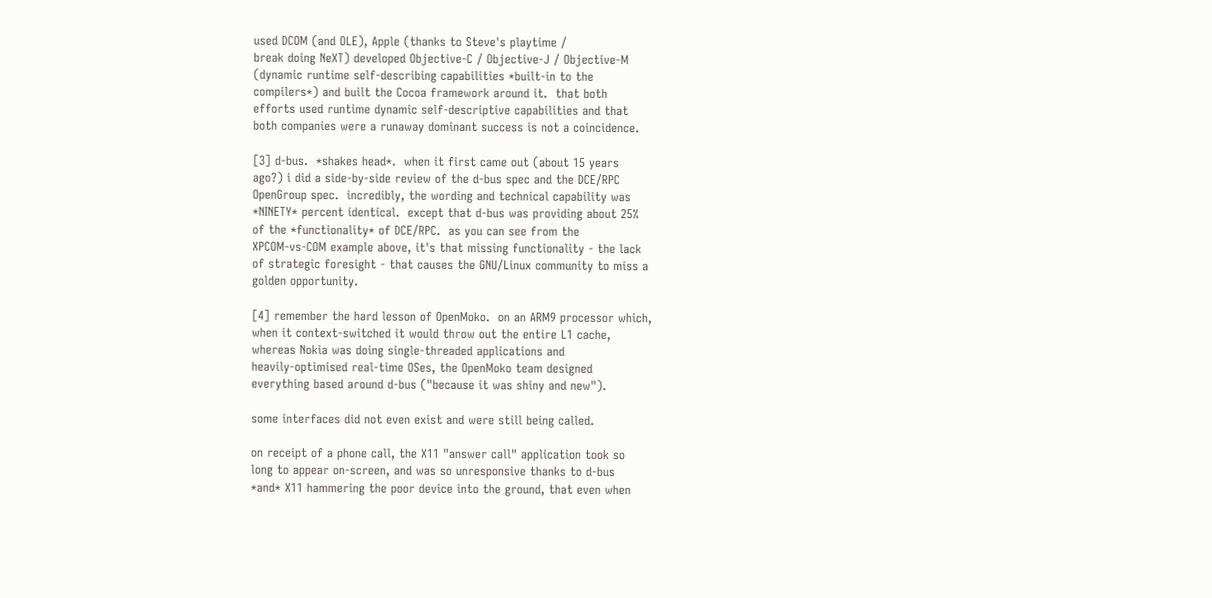used DCOM (and OLE), Apple (thanks to Steve's playtime /
break doing NeXT) developed Objective-C / Objective-J / Objective-M
(dynamic runtime self-describing capabilities *built-in to the
compilers*) and built the Cocoa framework around it.  that both
efforts used runtime dynamic self-descriptive capabilities and that
both companies were a runaway dominant success is not a coincidence.

[3] d-bus.  *shakes head*.  when it first came out (about 15 years
ago?) i did a side-by-side review of the d-bus spec and the DCE/RPC
OpenGroup spec.  incredibly, the wording and technical capability was
*NINETY* percent identical.  except that d-bus was providing about 25%
of the *functionality* of DCE/RPC.  as you can see from the
XPCOM-vs-COM example above, it's that missing functionality - the lack
of strategic foresight - that causes the GNU/Linux community to miss a
golden opportunity.

[4] remember the hard lesson of OpenMoko.  on an ARM9 processor which,
when it context-switched it would throw out the entire L1 cache,
whereas Nokia was doing single-threaded applications and
heavily-optimised real-time OSes, the OpenMoko team designed
everything based around d-bus ("because it was shiny and new").

some interfaces did not even exist and were still being called.

on receipt of a phone call, the X11 "answer call" application took so
long to appear on-screen, and was so unresponsive thanks to d-bus
*and* X11 hammering the poor device into the ground, that even when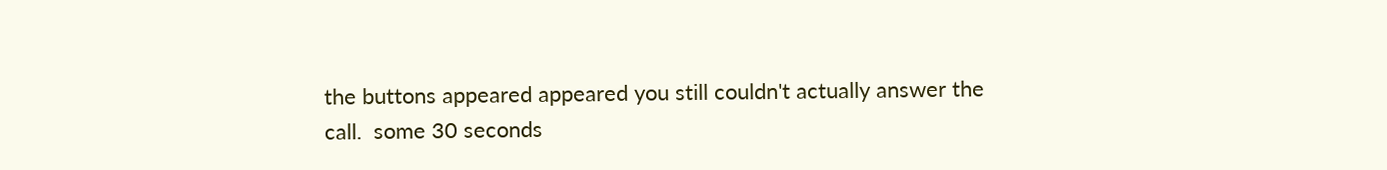the buttons appeared appeared you still couldn't actually answer the
call.  some 30 seconds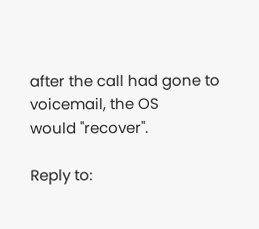after the call had gone to voicemail, the OS
would "recover".

Reply to: